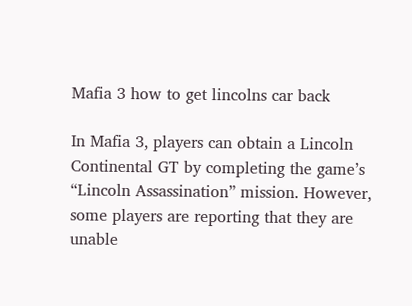Mafia 3 how to get lincolns car back

In Mafia 3, players can obtain a Lincoln Continental GT by completing the game’s “Lincoln Assassination” mission. However, some players are reporting that they are unable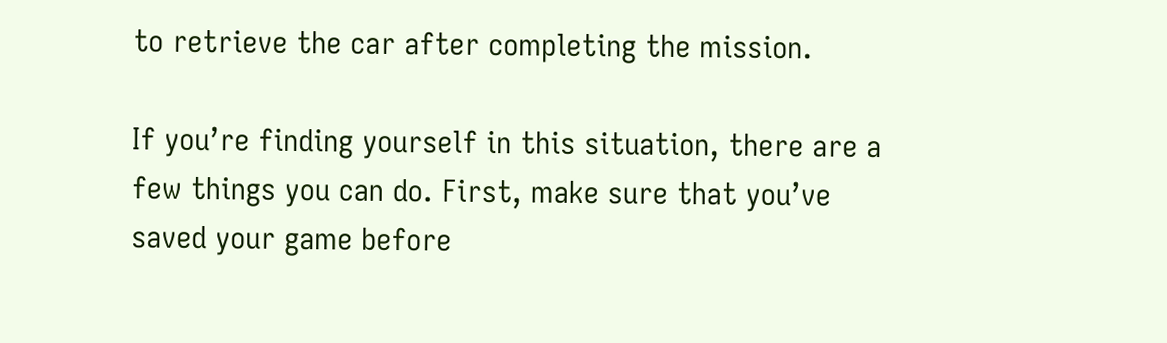to retrieve the car after completing the mission.

If you’re finding yourself in this situation, there are a few things you can do. First, make sure that you’ve saved your game before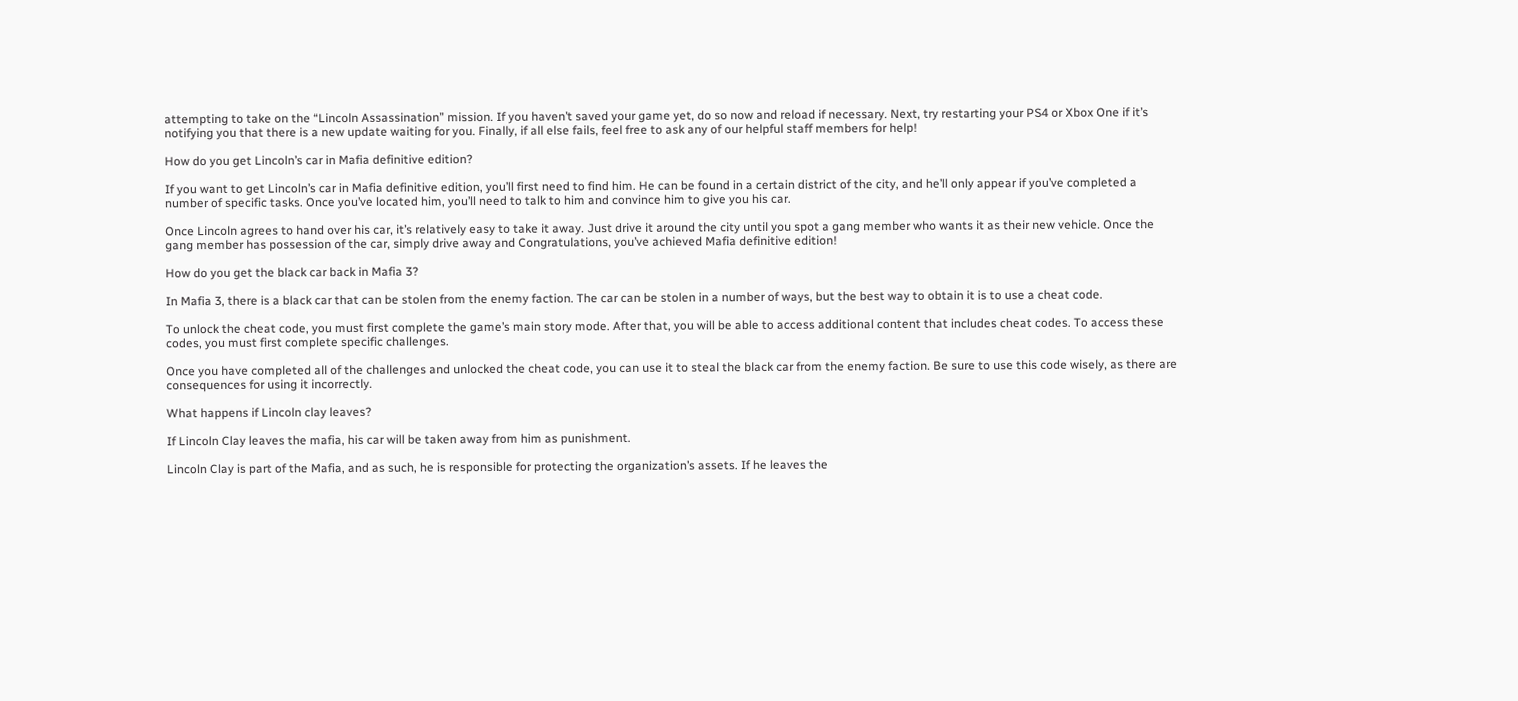attempting to take on the “Lincoln Assassination” mission. If you haven’t saved your game yet, do so now and reload if necessary. Next, try restarting your PS4 or Xbox One if it’s notifying you that there is a new update waiting for you. Finally, if all else fails, feel free to ask any of our helpful staff members for help!

How do you get Lincoln’s car in Mafia definitive edition?

If you want to get Lincoln’s car in Mafia definitive edition, you’ll first need to find him. He can be found in a certain district of the city, and he’ll only appear if you’ve completed a number of specific tasks. Once you’ve located him, you’ll need to talk to him and convince him to give you his car.

Once Lincoln agrees to hand over his car, it’s relatively easy to take it away. Just drive it around the city until you spot a gang member who wants it as their new vehicle. Once the gang member has possession of the car, simply drive away and Congratulations, you’ve achieved Mafia definitive edition!

How do you get the black car back in Mafia 3?

In Mafia 3, there is a black car that can be stolen from the enemy faction. The car can be stolen in a number of ways, but the best way to obtain it is to use a cheat code.

To unlock the cheat code, you must first complete the game’s main story mode. After that, you will be able to access additional content that includes cheat codes. To access these codes, you must first complete specific challenges.

Once you have completed all of the challenges and unlocked the cheat code, you can use it to steal the black car from the enemy faction. Be sure to use this code wisely, as there are consequences for using it incorrectly.

What happens if Lincoln clay leaves?

If Lincoln Clay leaves the mafia, his car will be taken away from him as punishment.

Lincoln Clay is part of the Mafia, and as such, he is responsible for protecting the organization’s assets. If he leaves the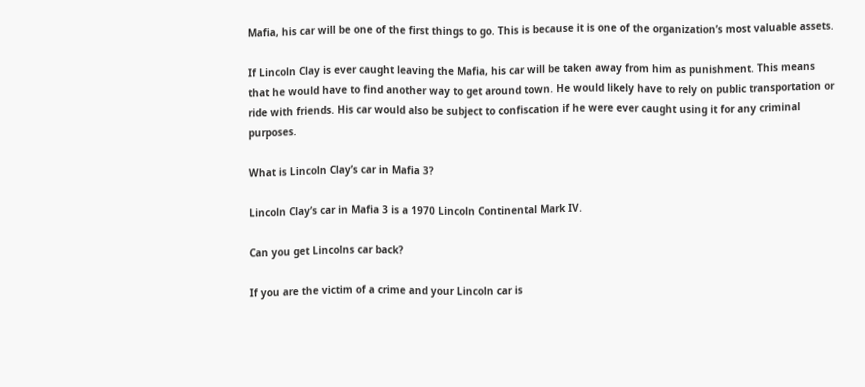Mafia, his car will be one of the first things to go. This is because it is one of the organization’s most valuable assets.

If Lincoln Clay is ever caught leaving the Mafia, his car will be taken away from him as punishment. This means that he would have to find another way to get around town. He would likely have to rely on public transportation or ride with friends. His car would also be subject to confiscation if he were ever caught using it for any criminal purposes.

What is Lincoln Clay’s car in Mafia 3?

Lincoln Clay’s car in Mafia 3 is a 1970 Lincoln Continental Mark IV.

Can you get Lincolns car back?

If you are the victim of a crime and your Lincoln car is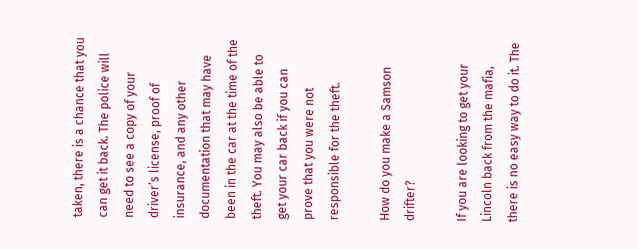taken, there is a chance that you can get it back. The police will need to see a copy of your driver’s license, proof of insurance, and any other documentation that may have been in the car at the time of the theft. You may also be able to get your car back if you can prove that you were not responsible for the theft.

How do you make a Samson drifter?

If you are looking to get your Lincoln back from the mafia, there is no easy way to do it. The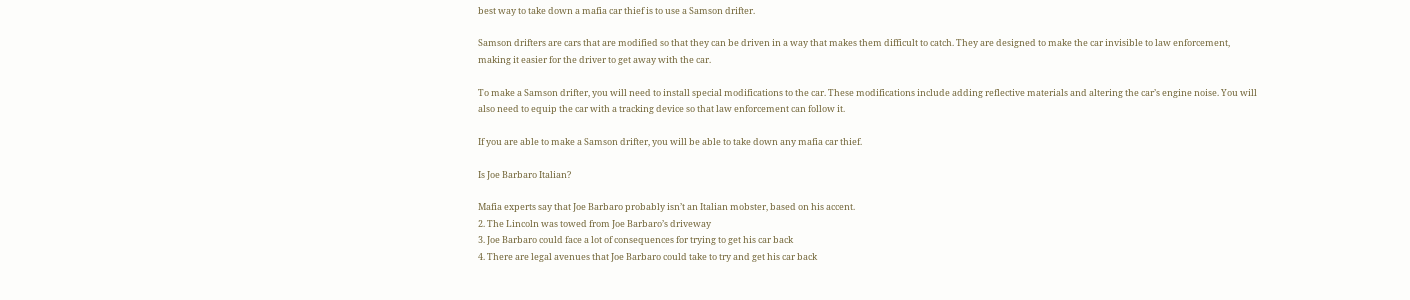best way to take down a mafia car thief is to use a Samson drifter.

Samson drifters are cars that are modified so that they can be driven in a way that makes them difficult to catch. They are designed to make the car invisible to law enforcement, making it easier for the driver to get away with the car.

To make a Samson drifter, you will need to install special modifications to the car. These modifications include adding reflective materials and altering the car’s engine noise. You will also need to equip the car with a tracking device so that law enforcement can follow it.

If you are able to make a Samson drifter, you will be able to take down any mafia car thief.

Is Joe Barbaro Italian?

Mafia experts say that Joe Barbaro probably isn’t an Italian mobster, based on his accent.
2. The Lincoln was towed from Joe Barbaro’s driveway
3. Joe Barbaro could face a lot of consequences for trying to get his car back
4. There are legal avenues that Joe Barbaro could take to try and get his car back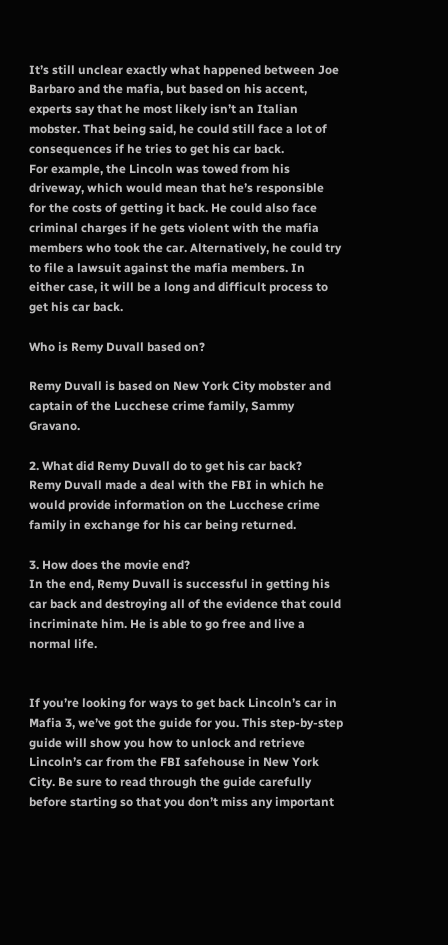It’s still unclear exactly what happened between Joe Barbaro and the mafia, but based on his accent, experts say that he most likely isn’t an Italian mobster. That being said, he could still face a lot of consequences if he tries to get his car back.
For example, the Lincoln was towed from his driveway, which would mean that he’s responsible for the costs of getting it back. He could also face criminal charges if he gets violent with the mafia members who took the car. Alternatively, he could try to file a lawsuit against the mafia members. In either case, it will be a long and difficult process to get his car back.

Who is Remy Duvall based on?

Remy Duvall is based on New York City mobster and captain of the Lucchese crime family, Sammy Gravano.

2. What did Remy Duvall do to get his car back?
Remy Duvall made a deal with the FBI in which he would provide information on the Lucchese crime family in exchange for his car being returned.

3. How does the movie end?
In the end, Remy Duvall is successful in getting his car back and destroying all of the evidence that could incriminate him. He is able to go free and live a normal life.


If you’re looking for ways to get back Lincoln’s car in Mafia 3, we’ve got the guide for you. This step-by-step guide will show you how to unlock and retrieve Lincoln’s car from the FBI safehouse in New York City. Be sure to read through the guide carefully before starting so that you don’t miss any important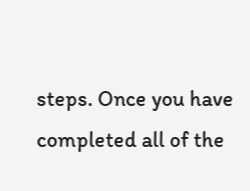steps. Once you have completed all of the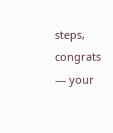steps, congrats — your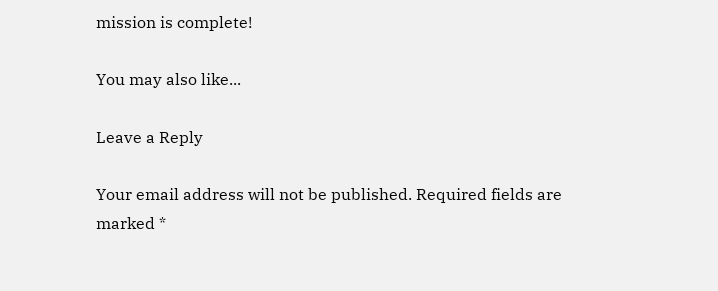mission is complete!

You may also like...

Leave a Reply

Your email address will not be published. Required fields are marked *